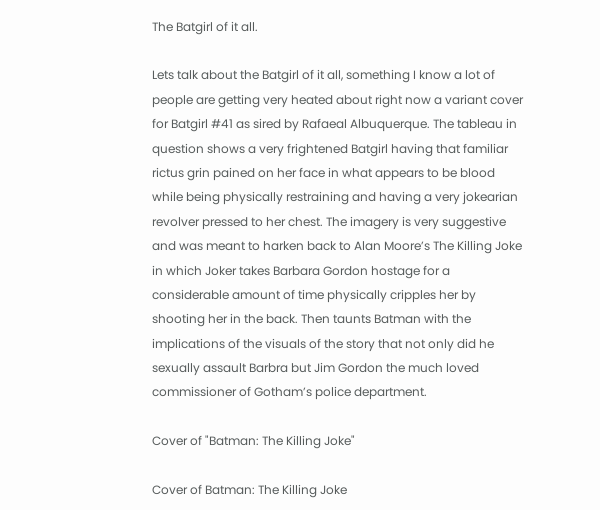The Batgirl of it all.

Lets talk about the Batgirl of it all, something I know a lot of people are getting very heated about right now a variant cover for Batgirl #41 as sired by Rafaeal Albuquerque. The tableau in question shows a very frightened Batgirl having that familiar rictus grin pained on her face in what appears to be blood while being physically restraining and having a very jokearian revolver pressed to her chest. The imagery is very suggestive and was meant to harken back to Alan Moore’s The Killing Joke in which Joker takes Barbara Gordon hostage for a considerable amount of time physically cripples her by shooting her in the back. Then taunts Batman with the implications of the visuals of the story that not only did he sexually assault Barbra but Jim Gordon the much loved commissioner of Gotham’s police department.

Cover of "Batman: The Killing Joke"

Cover of Batman: The Killing Joke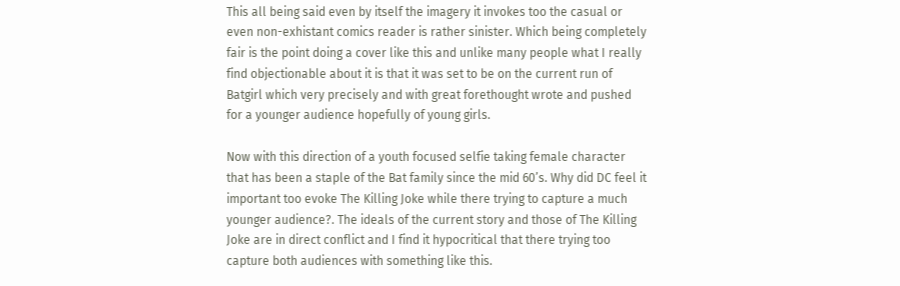This all being said even by itself the imagery it invokes too the casual or even non-exhistant comics reader is rather sinister. Which being completely fair is the point doing a cover like this and unlike many people what I really find objectionable about it is that it was set to be on the current run of Batgirl which very precisely and with great forethought wrote and pushed for a younger audience hopefully of young girls.

Now with this direction of a youth focused selfie taking female character that has been a staple of the Bat family since the mid 60’s. Why did DC feel it important too evoke The Killing Joke while there trying to capture a much younger audience?. The ideals of the current story and those of The Killing Joke are in direct conflict and I find it hypocritical that there trying too capture both audiences with something like this.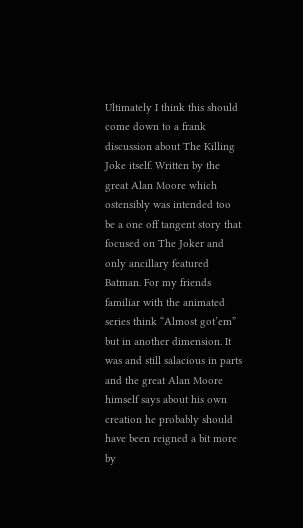Ultimately I think this should come down to a frank discussion about The Killing Joke itself. Written by the great Alan Moore which ostensibly was intended too be a one off tangent story that focused on The Joker and only ancillary featured Batman. For my friends familiar with the animated series think “Almost got’em” but in another dimension. It was and still salacious in parts and the great Alan Moore himself says about his own creation he probably should have been reigned a bit more by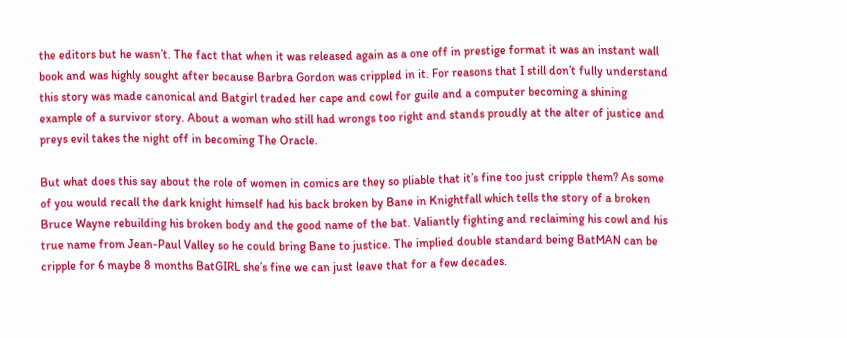the editors but he wasn’t. The fact that when it was released again as a one off in prestige format it was an instant wall book and was highly sought after because Barbra Gordon was crippled in it. For reasons that I still don’t fully understand this story was made canonical and Batgirl traded her cape and cowl for guile and a computer becoming a shining example of a survivor story. About a woman who still had wrongs too right and stands proudly at the alter of justice and preys evil takes the night off in becoming The Oracle.

But what does this say about the role of women in comics are they so pliable that it’s fine too just cripple them? As some of you would recall the dark knight himself had his back broken by Bane in Knightfall which tells the story of a broken Bruce Wayne rebuilding his broken body and the good name of the bat. Valiantly fighting and reclaiming his cowl and his true name from Jean-Paul Valley so he could bring Bane to justice. The implied double standard being BatMAN can be cripple for 6 maybe 8 months BatGIRL she’s fine we can just leave that for a few decades.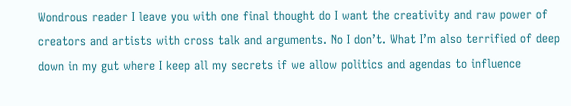Wondrous reader I leave you with one final thought do I want the creativity and raw power of creators and artists with cross talk and arguments. No I don’t. What I’m also terrified of deep down in my gut where I keep all my secrets if we allow politics and agendas to influence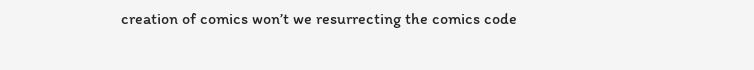creation of comics won’t we resurrecting the comics code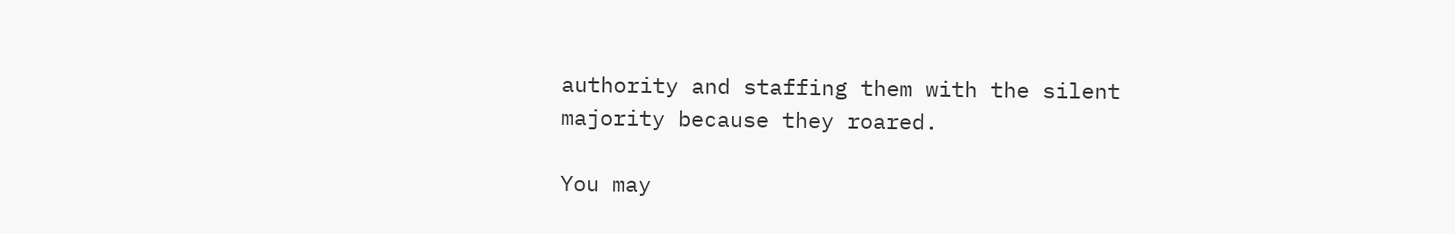authority and staffing them with the silent majority because they roared.

You may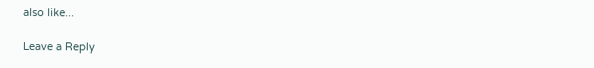also like...

Leave a Reply